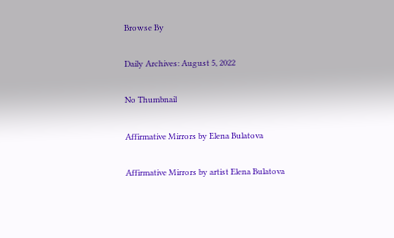Browse By

Daily Archives: August 5, 2022

No Thumbnail

Affirmative Mirrors by Elena Bulatova

Affirmative Mirrors by artist Elena Bulatova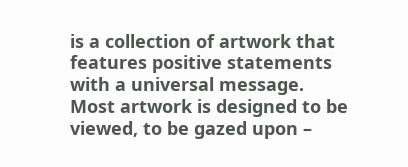is a collection of artwork that features positive statements with a universal message. Most artwork is designed to be viewed, to be gazed upon –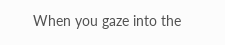When you gaze into the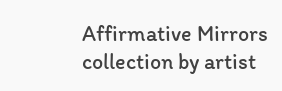Affirmative Mirrors collection by artist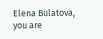Elena Bulatova, you are